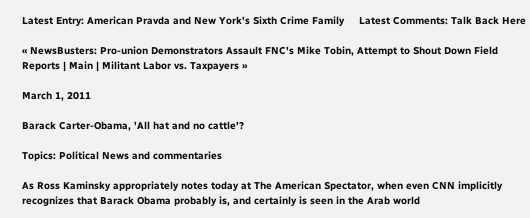Latest Entry: American Pravda and New York's Sixth Crime Family     Latest Comments: Talk Back Here

« NewsBusters: Pro-union Demonstrators Assault FNC's Mike Tobin, Attempt to Shout Down Field Reports | Main | Militant Labor vs. Taxpayers »

March 1, 2011

Barack Carter-Obama, 'All hat and no cattle'?

Topics: Political News and commentaries

As Ross Kaminsky appropriately notes today at The American Spectator, when even CNN implicitly recognizes that Barack Obama probably is, and certainly is seen in the Arab world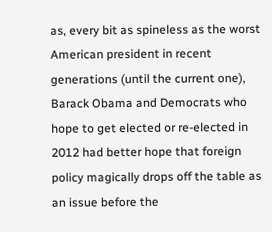as, every bit as spineless as the worst American president in recent generations (until the current one), Barack Obama and Democrats who hope to get elected or re-elected in 2012 had better hope that foreign policy magically drops off the table as an issue before the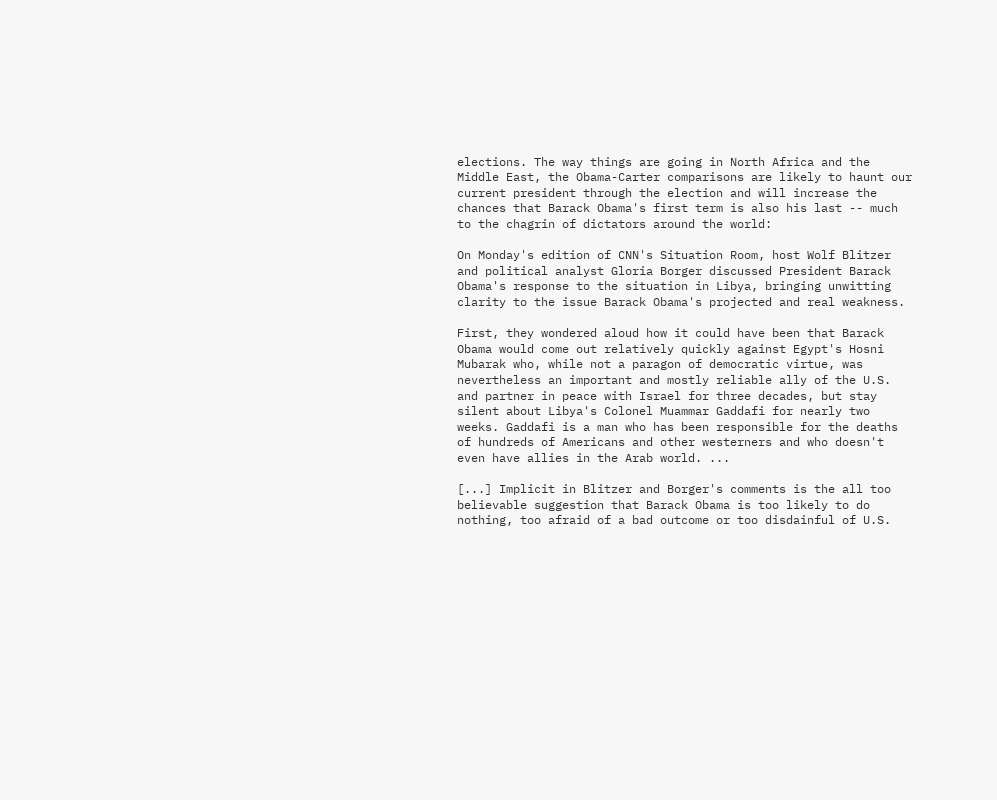elections. The way things are going in North Africa and the Middle East, the Obama-Carter comparisons are likely to haunt our current president through the election and will increase the chances that Barack Obama's first term is also his last -- much to the chagrin of dictators around the world:

On Monday's edition of CNN's Situation Room, host Wolf Blitzer and political analyst Gloria Borger discussed President Barack Obama's response to the situation in Libya, bringing unwitting clarity to the issue Barack Obama's projected and real weakness.

First, they wondered aloud how it could have been that Barack Obama would come out relatively quickly against Egypt's Hosni Mubarak who, while not a paragon of democratic virtue, was nevertheless an important and mostly reliable ally of the U.S. and partner in peace with Israel for three decades, but stay silent about Libya's Colonel Muammar Gaddafi for nearly two weeks. Gaddafi is a man who has been responsible for the deaths of hundreds of Americans and other westerners and who doesn't even have allies in the Arab world. ...

[...] Implicit in Blitzer and Borger's comments is the all too believable suggestion that Barack Obama is too likely to do nothing, too afraid of a bad outcome or too disdainful of U.S.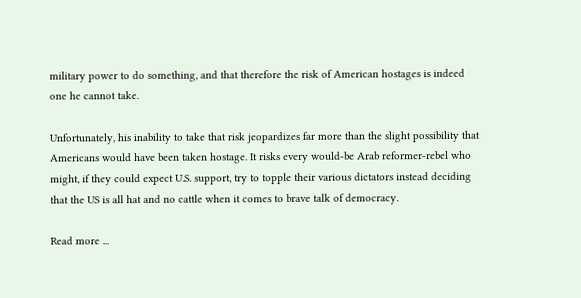military power to do something, and that therefore the risk of American hostages is indeed one he cannot take.

Unfortunately, his inability to take that risk jeopardizes far more than the slight possibility that Americans would have been taken hostage. It risks every would-be Arab reformer-rebel who might, if they could expect U.S. support, try to topple their various dictators instead deciding that the US is all hat and no cattle when it comes to brave talk of democracy.

Read more ...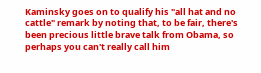Kaminsky goes on to qualify his "all hat and no cattle" remark by noting that, to be fair, there's been precious little brave talk from Obama, so perhaps you can't really call him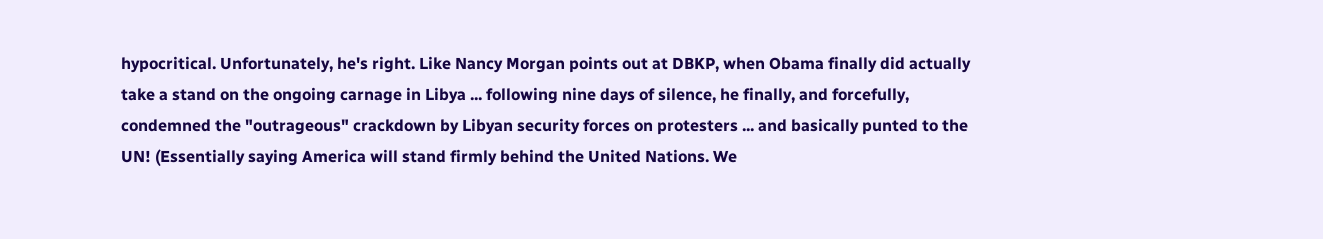hypocritical. Unfortunately, he's right. Like Nancy Morgan points out at DBKP, when Obama finally did actually take a stand on the ongoing carnage in Libya ... following nine days of silence, he finally, and forcefully, condemned the "outrageous" crackdown by Libyan security forces on protesters ... and basically punted to the UN! (Essentially saying America will stand firmly behind the United Nations. We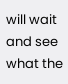will wait and see what the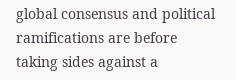global consensus and political ramifications are before taking sides against a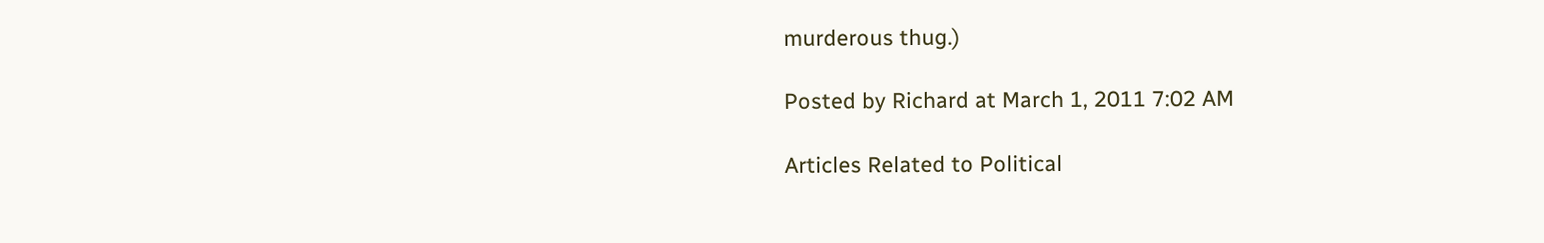murderous thug.)

Posted by Richard at March 1, 2011 7:02 AM

Articles Related to Political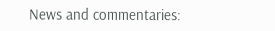News and commentaries: